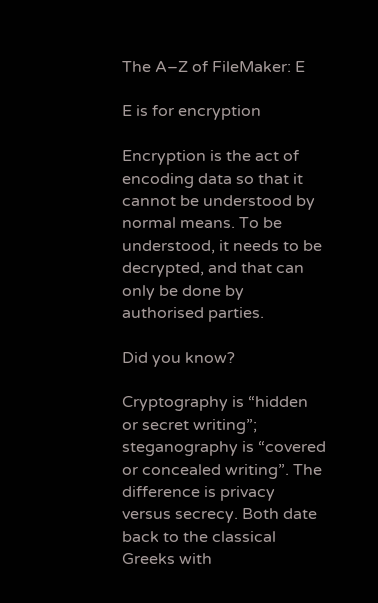The A–Z of FileMaker: E

E is for encryption

Encryption is the act of encoding data so that it cannot be understood by normal means. To be understood, it needs to be decrypted, and that can only be done by authorised parties.

Did you know?

Cryptography is “hidden or secret writing”; steganography is “covered or concealed writing”. The difference is privacy versus secrecy. Both date back to the classical Greeks with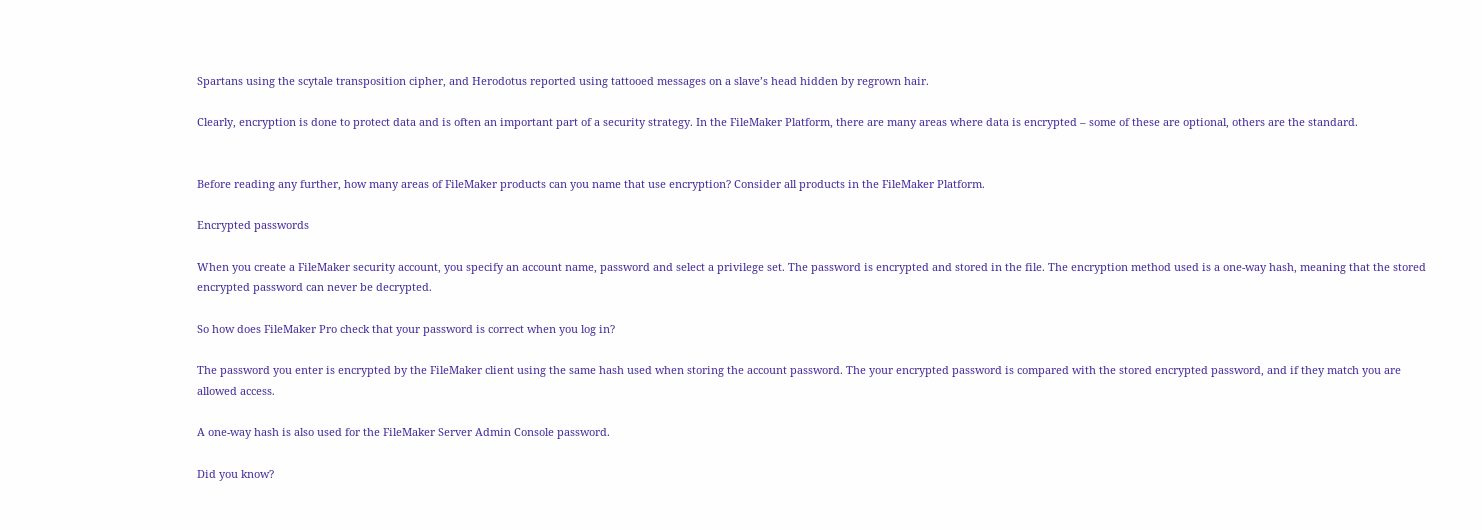Spartans using the scytale transposition cipher, and Herodotus reported using tattooed messages on a slave’s head hidden by regrown hair.

Clearly, encryption is done to protect data and is often an important part of a security strategy. In the FileMaker Platform, there are many areas where data is encrypted – some of these are optional, others are the standard.


Before reading any further, how many areas of FileMaker products can you name that use encryption? Consider all products in the FileMaker Platform.

Encrypted passwords

When you create a FileMaker security account, you specify an account name, password and select a privilege set. The password is encrypted and stored in the file. The encryption method used is a one-way hash, meaning that the stored encrypted password can never be decrypted.

So how does FileMaker Pro check that your password is correct when you log in?

The password you enter is encrypted by the FileMaker client using the same hash used when storing the account password. The your encrypted password is compared with the stored encrypted password, and if they match you are allowed access.

A one-way hash is also used for the FileMaker Server Admin Console password.

Did you know?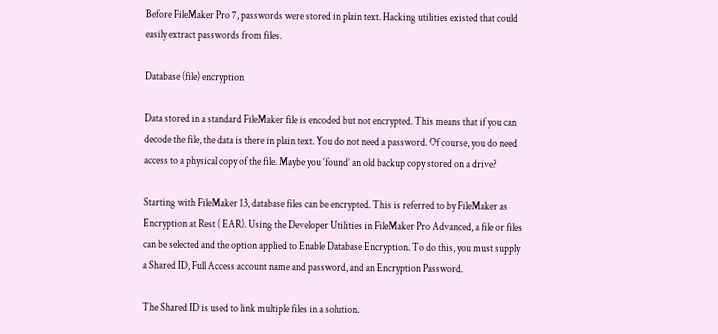Before FileMaker Pro 7, passwords were stored in plain text. Hacking utilities existed that could easily extract passwords from files.

Database (file) encryption

Data stored in a standard FileMaker file is encoded but not encrypted. This means that if you can decode the file, the data is there in plain text. You do not need a password. Of course, you do need access to a physical copy of the file. Maybe you ‘found’ an old backup copy stored on a drive?

Starting with FileMaker 13, database files can be encrypted. This is referred to by FileMaker as Encryption at Rest ( EAR). Using the Developer Utilities in FileMaker Pro Advanced, a file or files can be selected and the option applied to Enable Database Encryption. To do this, you must supply a Shared ID, Full Access account name and password, and an Encryption Password.

The Shared ID is used to link multiple files in a solution.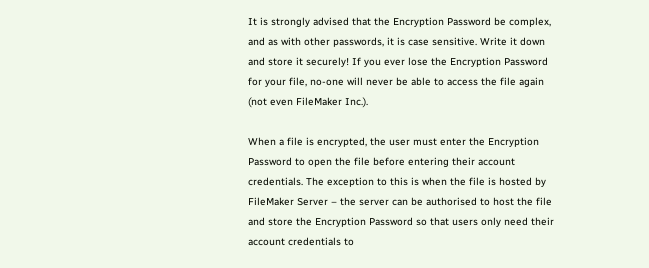It is strongly advised that the Encryption Password be complex, and as with other passwords, it is case sensitive. Write it down and store it securely! If you ever lose the Encryption Password for your file, no-one will never be able to access the file again (not even FileMaker Inc.).

When a file is encrypted, the user must enter the Encryption Password to open the file before entering their account credentials. The exception to this is when the file is hosted by FileMaker Server – the server can be authorised to host the file and store the Encryption Password so that users only need their account credentials to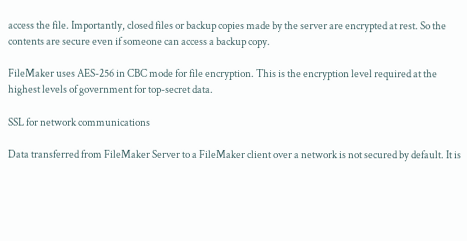access the file. Importantly, closed files or backup copies made by the server are encrypted at rest. So the contents are secure even if someone can access a backup copy.

FileMaker uses AES-256 in CBC mode for file encryption. This is the encryption level required at the highest levels of government for top-secret data.

SSL for network communications

Data transferred from FileMaker Server to a FileMaker client over a network is not secured by default. It is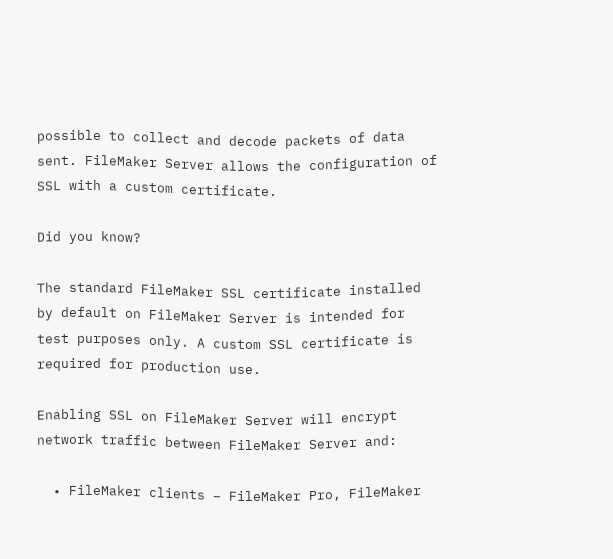possible to collect and decode packets of data sent. FileMaker Server allows the configuration of SSL with a custom certificate.

Did you know?

The standard FileMaker SSL certificate installed by default on FileMaker Server is intended for test purposes only. A custom SSL certificate is required for production use.

Enabling SSL on FileMaker Server will encrypt network traffic between FileMaker Server and:

  • FileMaker clients – FileMaker Pro, FileMaker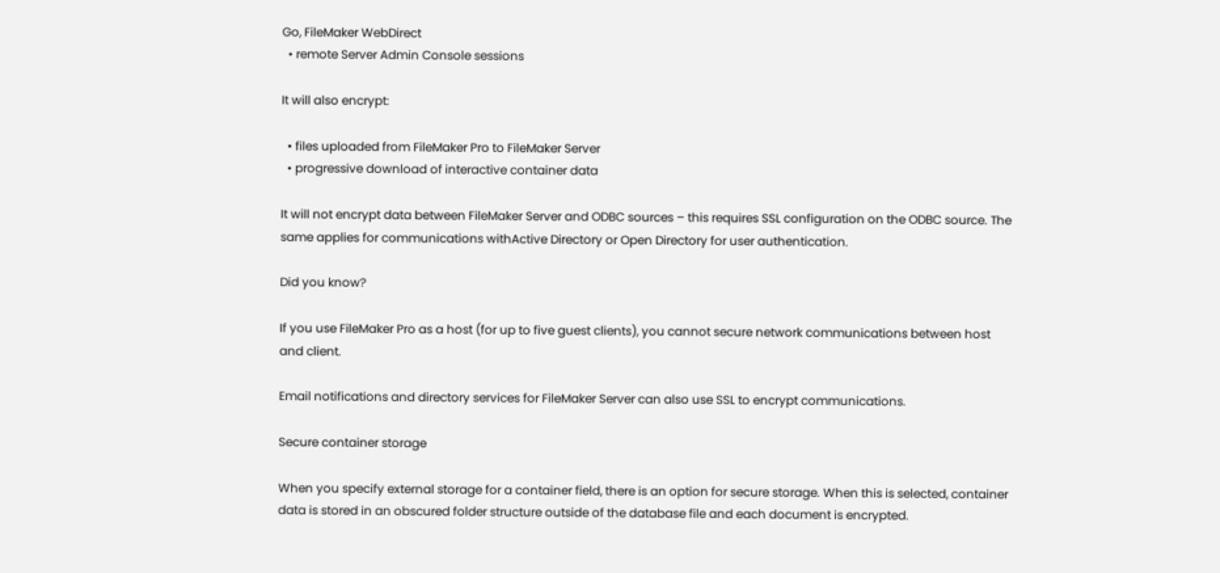Go, FileMaker WebDirect
  • remote Server Admin Console sessions

It will also encrypt:

  • files uploaded from FileMaker Pro to FileMaker Server
  • progressive download of interactive container data

It will not encrypt data between FileMaker Server and ODBC sources – this requires SSL configuration on the ODBC source. The same applies for communications withActive Directory or Open Directory for user authentication.

Did you know?

If you use FileMaker Pro as a host (for up to five guest clients), you cannot secure network communications between host and client.

Email notifications and directory services for FileMaker Server can also use SSL to encrypt communications.

Secure container storage

When you specify external storage for a container field, there is an option for secure storage. When this is selected, container data is stored in an obscured folder structure outside of the database file and each document is encrypted.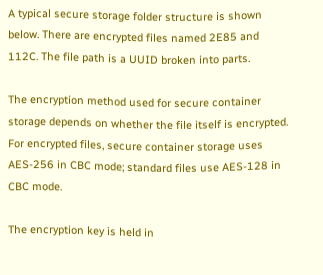A typical secure storage folder structure is shown below. There are encrypted files named 2E85 and 112C. The file path is a UUID broken into parts.

The encryption method used for secure container storage depends on whether the file itself is encrypted. For encrypted files, secure container storage uses AES-256 in CBC mode; standard files use AES-128 in CBC mode.

The encryption key is held in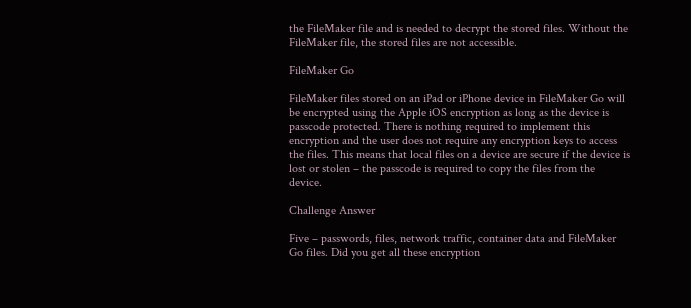the FileMaker file and is needed to decrypt the stored files. Without the FileMaker file, the stored files are not accessible.

FileMaker Go

FileMaker files stored on an iPad or iPhone device in FileMaker Go will be encrypted using the Apple iOS encryption as long as the device is passcode protected. There is nothing required to implement this encryption and the user does not require any encryption keys to access the files. This means that local files on a device are secure if the device is lost or stolen – the passcode is required to copy the files from the device.

Challenge Answer

Five – passwords, files, network traffic, container data and FileMaker Go files. Did you get all these encryption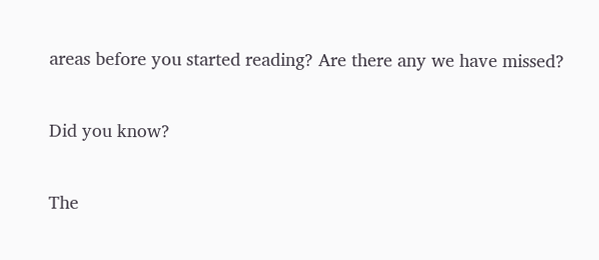areas before you started reading? Are there any we have missed?

Did you know?

The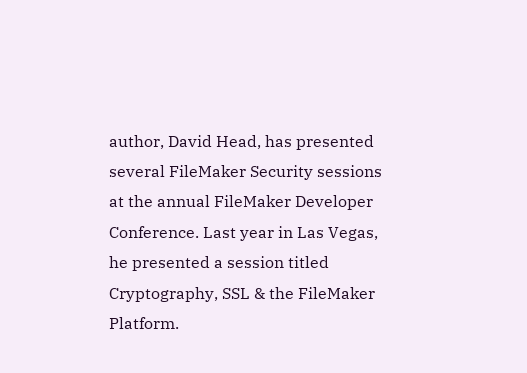author, David Head, has presented several FileMaker Security sessions at the annual FileMaker Developer Conference. Last year in Las Vegas, he presented a session titled Cryptography, SSL & the FileMaker Platform.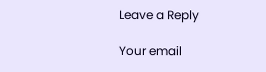Leave a Reply

Your email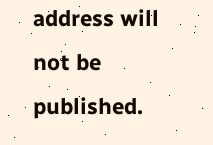address will not be published.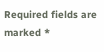Required fields are marked *